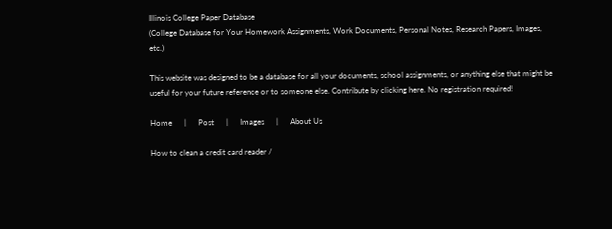Illinois College Paper Database
(College Database for Your Homework Assignments, Work Documents, Personal Notes, Research Papers, Images, etc.)

This website was designed to be a database for all your documents, school assignments, or anything else that might be useful for your future reference or to someone else. Contribute by clicking here. No registration required!

Home      |      Post      |      Images      |      About Us

How to clean a credit card reader /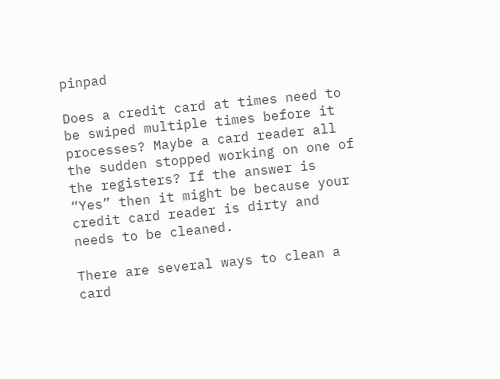pinpad

Does a credit card at times need to be swiped multiple times before it processes? Maybe a card reader all the sudden stopped working on one of the registers? If the answer is “Yes” then it might be because your credit card reader is dirty and needs to be cleaned.

There are several ways to clean a card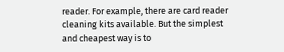reader. For example, there are card reader cleaning kits available. But the simplest and cheapest way is to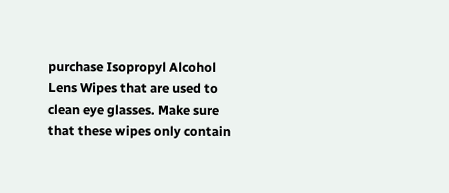purchase Isopropyl Alcohol Lens Wipes that are used to clean eye glasses. Make sure that these wipes only contain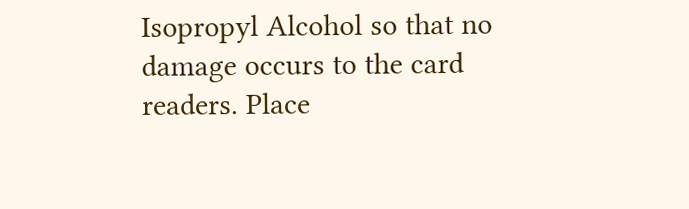Isopropyl Alcohol so that no damage occurs to the card readers. Place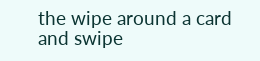the wipe around a card and swipe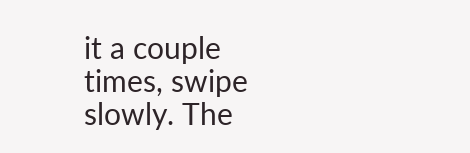it a couple times, swipe slowly. The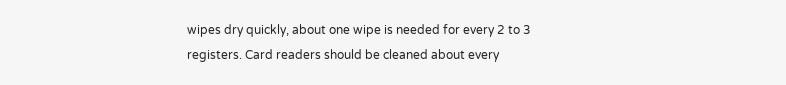wipes dry quickly, about one wipe is needed for every 2 to 3 registers. Card readers should be cleaned about every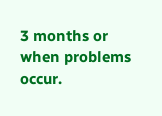3 months or when problems occur.